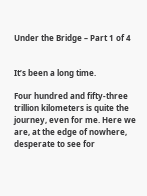Under the Bridge – Part 1 of 4


It’s been a long time.

Four hundred and fifty-three trillion kilometers is quite the journey, even for me. Here we are, at the edge of nowhere, desperate to see for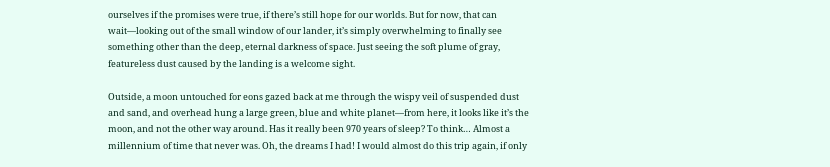ourselves if the promises were true, if there’s still hope for our worlds. But for now, that can wait—looking out of the small window of our lander, it’s simply overwhelming to finally see something other than the deep, eternal darkness of space. Just seeing the soft plume of gray, featureless dust caused by the landing is a welcome sight.

Outside, a moon untouched for eons gazed back at me through the wispy veil of suspended dust and sand, and overhead hung a large green, blue and white planet—from here, it looks like it’s the moon, and not the other way around. Has it really been 970 years of sleep? To think… Almost a millennium of time that never was. Oh, the dreams I had! I would almost do this trip again, if only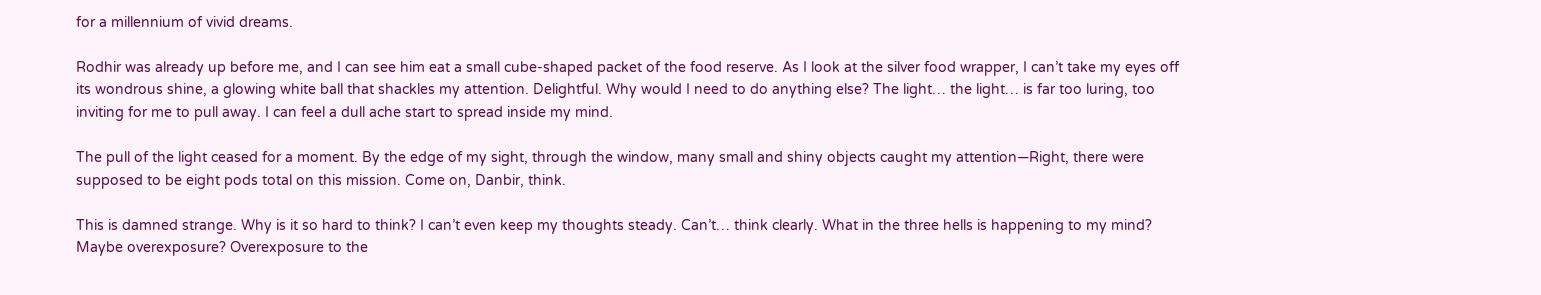for a millennium of vivid dreams.

Rodhir was already up before me, and I can see him eat a small cube-shaped packet of the food reserve. As I look at the silver food wrapper, I can’t take my eyes off its wondrous shine, a glowing white ball that shackles my attention. Delightful. Why would I need to do anything else? The light… the light… is far too luring, too inviting for me to pull away. I can feel a dull ache start to spread inside my mind.

The pull of the light ceased for a moment. By the edge of my sight, through the window, many small and shiny objects caught my attention—Right, there were supposed to be eight pods total on this mission. Come on, Danbir, think.

This is damned strange. Why is it so hard to think? I can’t even keep my thoughts steady. Can’t… think clearly. What in the three hells is happening to my mind? Maybe overexposure? Overexposure to the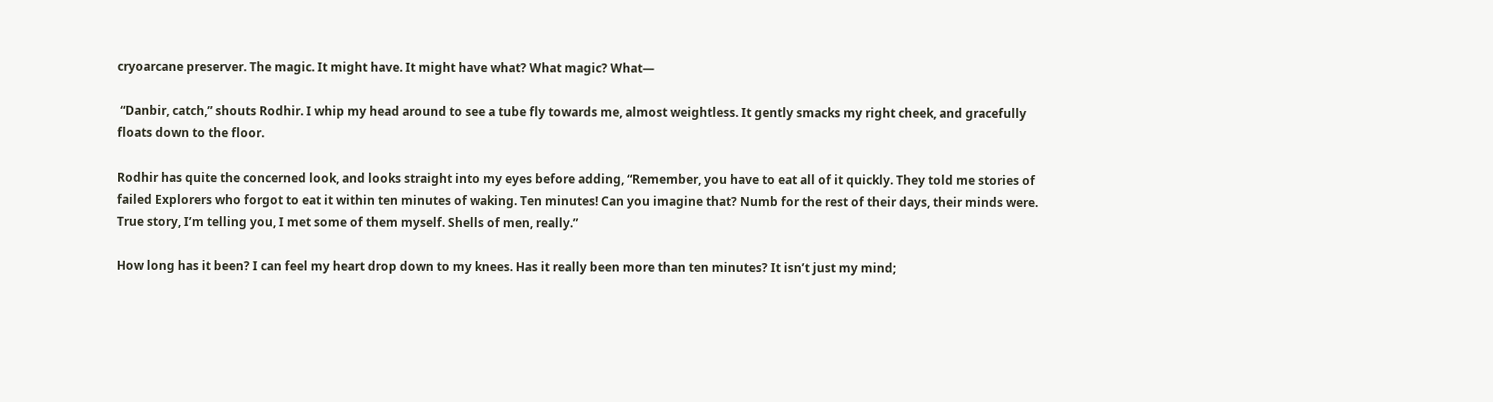cryoarcane preserver. The magic. It might have. It might have what? What magic? What—

 “Danbir, catch,” shouts Rodhir. I whip my head around to see a tube fly towards me, almost weightless. It gently smacks my right cheek, and gracefully floats down to the floor.

Rodhir has quite the concerned look, and looks straight into my eyes before adding, “Remember, you have to eat all of it quickly. They told me stories of failed Explorers who forgot to eat it within ten minutes of waking. Ten minutes! Can you imagine that? Numb for the rest of their days, their minds were. True story, I’m telling you, I met some of them myself. Shells of men, really.”

How long has it been? I can feel my heart drop down to my knees. Has it really been more than ten minutes? It isn’t just my mind;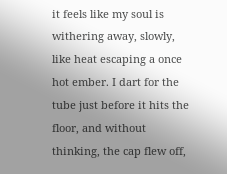it feels like my soul is withering away, slowly, like heat escaping a once hot ember. I dart for the tube just before it hits the floor, and without thinking, the cap flew off,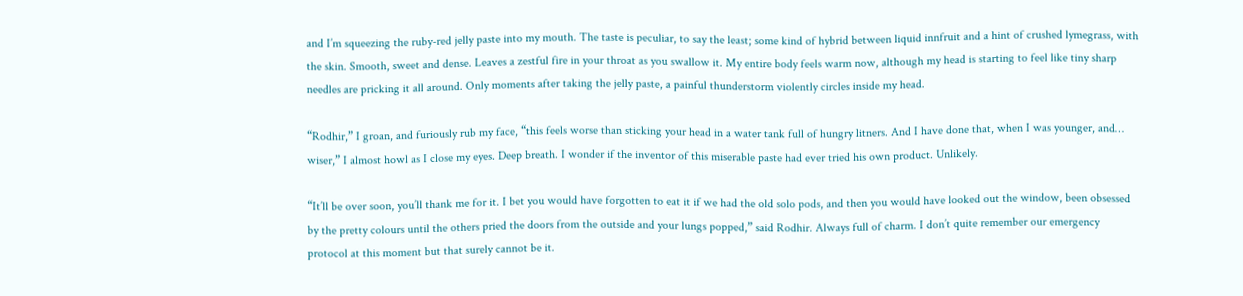and I’m squeezing the ruby-red jelly paste into my mouth. The taste is peculiar, to say the least; some kind of hybrid between liquid innfruit and a hint of crushed lymegrass, with the skin. Smooth, sweet and dense. Leaves a zestful fire in your throat as you swallow it. My entire body feels warm now, although my head is starting to feel like tiny sharp needles are pricking it all around. Only moments after taking the jelly paste, a painful thunderstorm violently circles inside my head.

“Rodhir,” I groan, and furiously rub my face, “this feels worse than sticking your head in a water tank full of hungry litners. And I have done that, when I was younger, and… wiser,” I almost howl as I close my eyes. Deep breath. I wonder if the inventor of this miserable paste had ever tried his own product. Unlikely.

“It’ll be over soon, you’ll thank me for it. I bet you would have forgotten to eat it if we had the old solo pods, and then you would have looked out the window, been obsessed by the pretty colours until the others pried the doors from the outside and your lungs popped,” said Rodhir. Always full of charm. I don’t quite remember our emergency protocol at this moment but that surely cannot be it.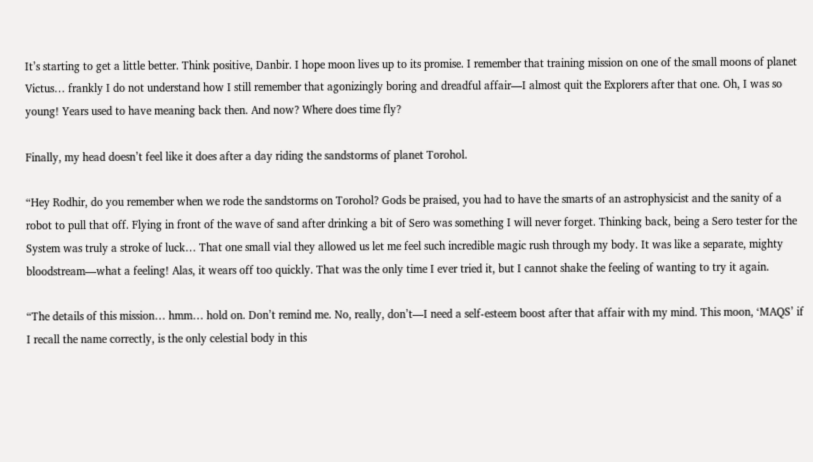It’s starting to get a little better. Think positive, Danbir. I hope moon lives up to its promise. I remember that training mission on one of the small moons of planet Victus… frankly I do not understand how I still remember that agonizingly boring and dreadful affair—I almost quit the Explorers after that one. Oh, I was so young! Years used to have meaning back then. And now? Where does time fly?

Finally, my head doesn’t feel like it does after a day riding the sandstorms of planet Torohol.

“Hey Rodhir, do you remember when we rode the sandstorms on Torohol? Gods be praised, you had to have the smarts of an astrophysicist and the sanity of a robot to pull that off. Flying in front of the wave of sand after drinking a bit of Sero was something I will never forget. Thinking back, being a Sero tester for the System was truly a stroke of luck… That one small vial they allowed us let me feel such incredible magic rush through my body. It was like a separate, mighty bloodstream—what a feeling! Alas, it wears off too quickly. That was the only time I ever tried it, but I cannot shake the feeling of wanting to try it again.

“The details of this mission… hmm… hold on. Don’t remind me. No, really, don’t—I need a self-esteem boost after that affair with my mind. This moon, ‘MAQS’ if I recall the name correctly, is the only celestial body in this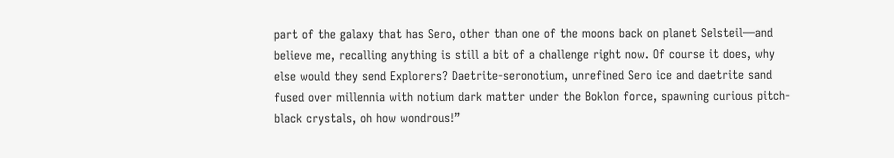part of the galaxy that has Sero, other than one of the moons back on planet Selsteil—and believe me, recalling anything is still a bit of a challenge right now. Of course it does, why else would they send Explorers? Daetrite-seronotium, unrefined Sero ice and daetrite sand fused over millennia with notium dark matter under the Boklon force, spawning curious pitch-black crystals, oh how wondrous!”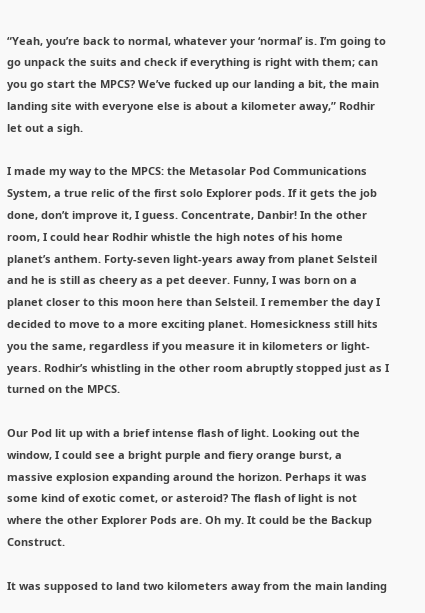“Yeah, you’re back to normal, whatever your ‘normal’ is. I’m going to go unpack the suits and check if everything is right with them; can you go start the MPCS? We’ve fucked up our landing a bit, the main landing site with everyone else is about a kilometer away,” Rodhir let out a sigh.

I made my way to the MPCS: the Metasolar Pod Communications System, a true relic of the first solo Explorer pods. If it gets the job done, don’t improve it, I guess. Concentrate, Danbir! In the other room, I could hear Rodhir whistle the high notes of his home planet’s anthem. Forty-seven light-years away from planet Selsteil and he is still as cheery as a pet deever. Funny, I was born on a planet closer to this moon here than Selsteil. I remember the day I decided to move to a more exciting planet. Homesickness still hits you the same, regardless if you measure it in kilometers or light-years. Rodhir’s whistling in the other room abruptly stopped just as I turned on the MPCS.

Our Pod lit up with a brief intense flash of light. Looking out the window, I could see a bright purple and fiery orange burst, a massive explosion expanding around the horizon. Perhaps it was some kind of exotic comet, or asteroid? The flash of light is not where the other Explorer Pods are. Oh my. It could be the Backup Construct.

It was supposed to land two kilometers away from the main landing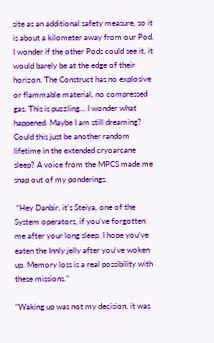site as an additional safety measure, so it is about a kilometer away from our Pod. I wonder if the other Pods could see it, it would barely be at the edge of their horizon. The Construct has no explosive or flammable material, no compressed gas. This is puzzling… I wonder what happened. Maybe I am still dreaming? Could this just be another random lifetime in the extended cryoarcane sleep? A voice from the MPCS made me snap out of my ponderings.

 “Hey Danbir, it’s Steiya, one of the System operators, if you’ve forgotten me after your long sleep. I hope you’ve eaten the Innly jelly after you’ve woken up. Memory loss is a real possibility with these missions.”

“Waking up was not my decision, it was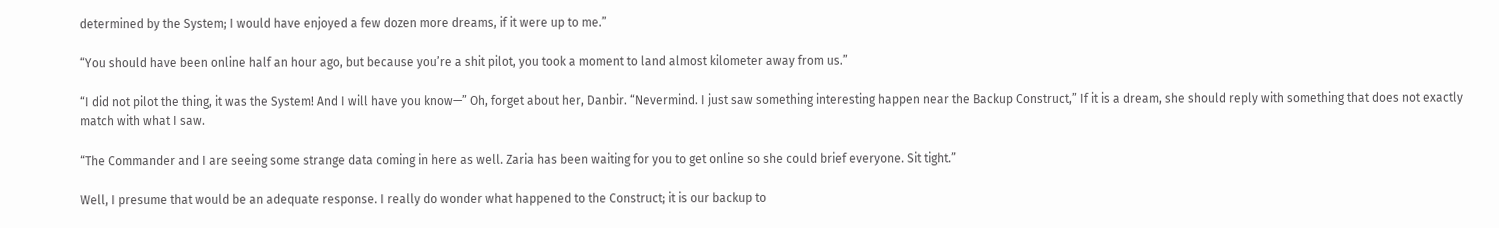determined by the System; I would have enjoyed a few dozen more dreams, if it were up to me.”

“You should have been online half an hour ago, but because you’re a shit pilot, you took a moment to land almost kilometer away from us.”

“I did not pilot the thing, it was the System! And I will have you know—” Oh, forget about her, Danbir. “Nevermind. I just saw something interesting happen near the Backup Construct,” If it is a dream, she should reply with something that does not exactly match with what I saw.

“The Commander and I are seeing some strange data coming in here as well. Zaria has been waiting for you to get online so she could brief everyone. Sit tight.”

Well, I presume that would be an adequate response. I really do wonder what happened to the Construct; it is our backup to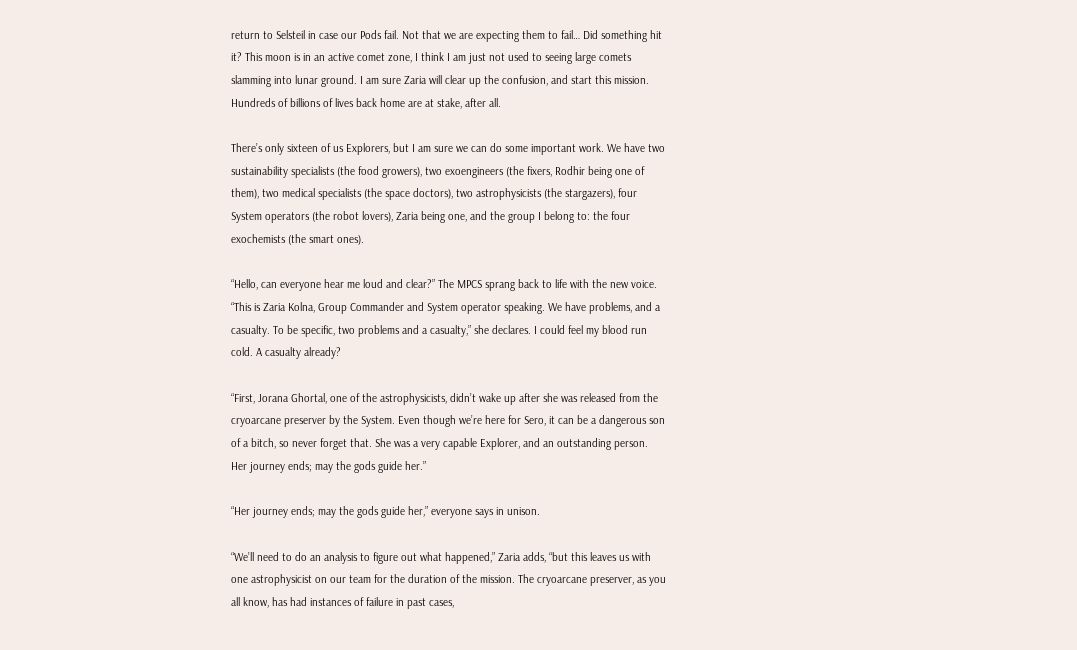return to Selsteil in case our Pods fail. Not that we are expecting them to fail… Did something hit it? This moon is in an active comet zone, I think I am just not used to seeing large comets slamming into lunar ground. I am sure Zaria will clear up the confusion, and start this mission. Hundreds of billions of lives back home are at stake, after all.

There’s only sixteen of us Explorers, but I am sure we can do some important work. We have two sustainability specialists (the food growers), two exoengineers (the fixers, Rodhir being one of them), two medical specialists (the space doctors), two astrophysicists (the stargazers), four System operators (the robot lovers), Zaria being one, and the group I belong to: the four exochemists (the smart ones).

“Hello, can everyone hear me loud and clear?” The MPCS sprang back to life with the new voice. “This is Zaria Kolna, Group Commander and System operator speaking. We have problems, and a casualty. To be specific, two problems and a casualty,” she declares. I could feel my blood run cold. A casualty already?

“First, Jorana Ghortal, one of the astrophysicists, didn’t wake up after she was released from the cryoarcane preserver by the System. Even though we’re here for Sero, it can be a dangerous son of a bitch, so never forget that. She was a very capable Explorer, and an outstanding person. Her journey ends; may the gods guide her.”

“Her journey ends; may the gods guide her,” everyone says in unison.

“We’ll need to do an analysis to figure out what happened,” Zaria adds, “but this leaves us with one astrophysicist on our team for the duration of the mission. The cryoarcane preserver, as you all know, has had instances of failure in past cases,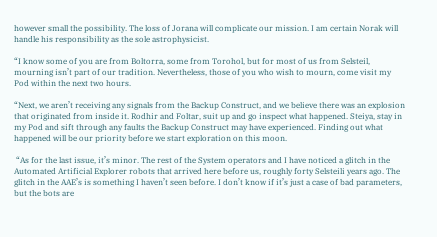however small the possibility. The loss of Jorana will complicate our mission. I am certain Norak will handle his responsibility as the sole astrophysicist.

“I know some of you are from Boltorra, some from Torohol, but for most of us from Selsteil, mourning isn’t part of our tradition. Nevertheless, those of you who wish to mourn, come visit my Pod within the next two hours.

“Next, we aren’t receiving any signals from the Backup Construct, and we believe there was an explosion that originated from inside it. Rodhir and Foltar, suit up and go inspect what happened. Steiya, stay in my Pod and sift through any faults the Backup Construct may have experienced. Finding out what happened will be our priority before we start exploration on this moon.

 “As for the last issue, it’s minor. The rest of the System operators and I have noticed a glitch in the Automated Artificial Explorer robots that arrived here before us, roughly forty Selsteili years ago. The glitch in the AAE’s is something I haven’t seen before. I don’t know if it’s just a case of bad parameters, but the bots are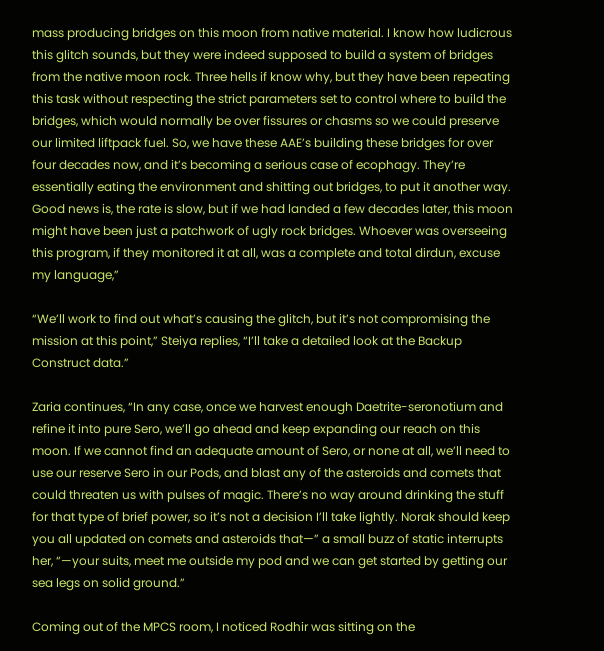mass producing bridges on this moon from native material. I know how ludicrous this glitch sounds, but they were indeed supposed to build a system of bridges from the native moon rock. Three hells if know why, but they have been repeating this task without respecting the strict parameters set to control where to build the bridges, which would normally be over fissures or chasms so we could preserve our limited liftpack fuel. So, we have these AAE’s building these bridges for over four decades now, and it’s becoming a serious case of ecophagy. They’re essentially eating the environment and shitting out bridges, to put it another way. Good news is, the rate is slow, but if we had landed a few decades later, this moon might have been just a patchwork of ugly rock bridges. Whoever was overseeing this program, if they monitored it at all, was a complete and total dirdun, excuse my language,”

“We’ll work to find out what’s causing the glitch, but it’s not compromising the mission at this point,” Steiya replies, “I’ll take a detailed look at the Backup Construct data.”

Zaria continues, “In any case, once we harvest enough Daetrite-seronotium and refine it into pure Sero, we’ll go ahead and keep expanding our reach on this moon. If we cannot find an adequate amount of Sero, or none at all, we’ll need to use our reserve Sero in our Pods, and blast any of the asteroids and comets that could threaten us with pulses of magic. There’s no way around drinking the stuff for that type of brief power, so it’s not a decision I’ll take lightly. Norak should keep you all updated on comets and asteroids that—” a small buzz of static interrupts her, “—your suits, meet me outside my pod and we can get started by getting our sea legs on solid ground.”

Coming out of the MPCS room, I noticed Rodhir was sitting on the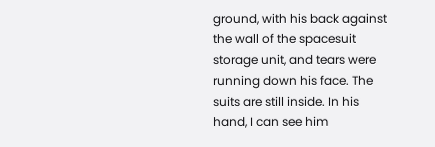ground, with his back against the wall of the spacesuit storage unit, and tears were running down his face. The suits are still inside. In his hand, I can see him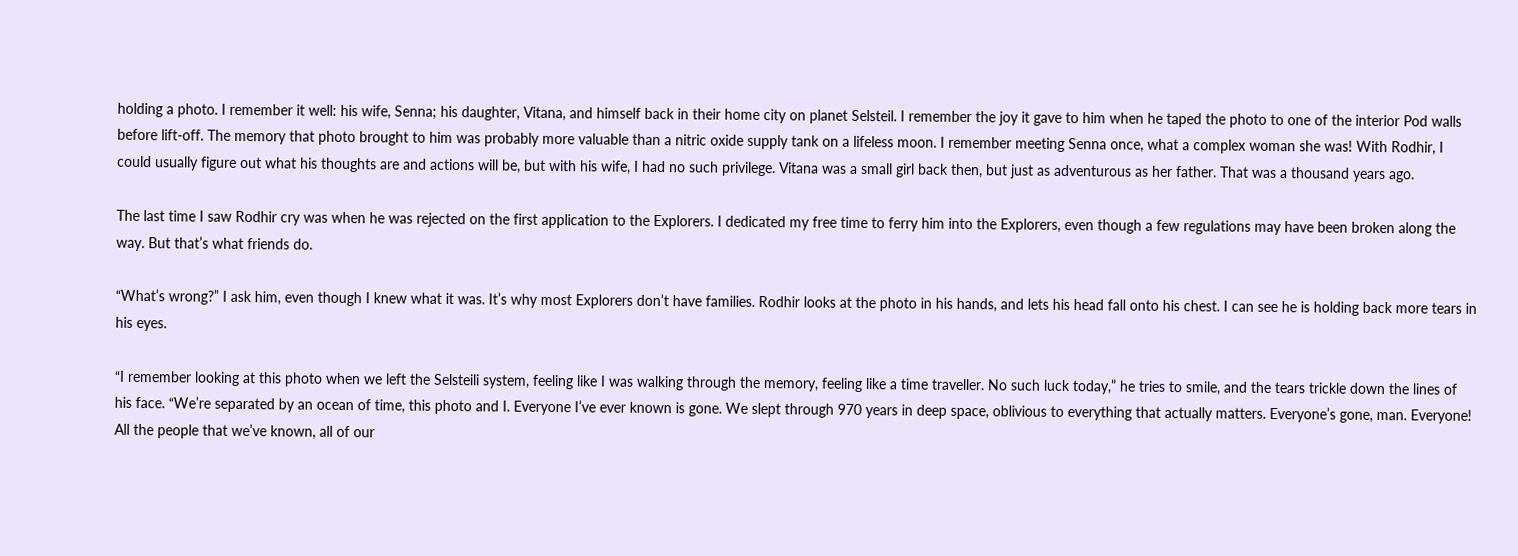holding a photo. I remember it well: his wife, Senna; his daughter, Vitana, and himself back in their home city on planet Selsteil. I remember the joy it gave to him when he taped the photo to one of the interior Pod walls before lift-off. The memory that photo brought to him was probably more valuable than a nitric oxide supply tank on a lifeless moon. I remember meeting Senna once, what a complex woman she was! With Rodhir, I could usually figure out what his thoughts are and actions will be, but with his wife, I had no such privilege. Vitana was a small girl back then, but just as adventurous as her father. That was a thousand years ago.

The last time I saw Rodhir cry was when he was rejected on the first application to the Explorers. I dedicated my free time to ferry him into the Explorers, even though a few regulations may have been broken along the way. But that’s what friends do.

“What’s wrong?” I ask him, even though I knew what it was. It’s why most Explorers don’t have families. Rodhir looks at the photo in his hands, and lets his head fall onto his chest. I can see he is holding back more tears in his eyes.

“I remember looking at this photo when we left the Selsteili system, feeling like I was walking through the memory, feeling like a time traveller. No such luck today,” he tries to smile, and the tears trickle down the lines of his face. “We’re separated by an ocean of time, this photo and I. Everyone I’ve ever known is gone. We slept through 970 years in deep space, oblivious to everything that actually matters. Everyone’s gone, man. Everyone! All the people that we’ve known, all of our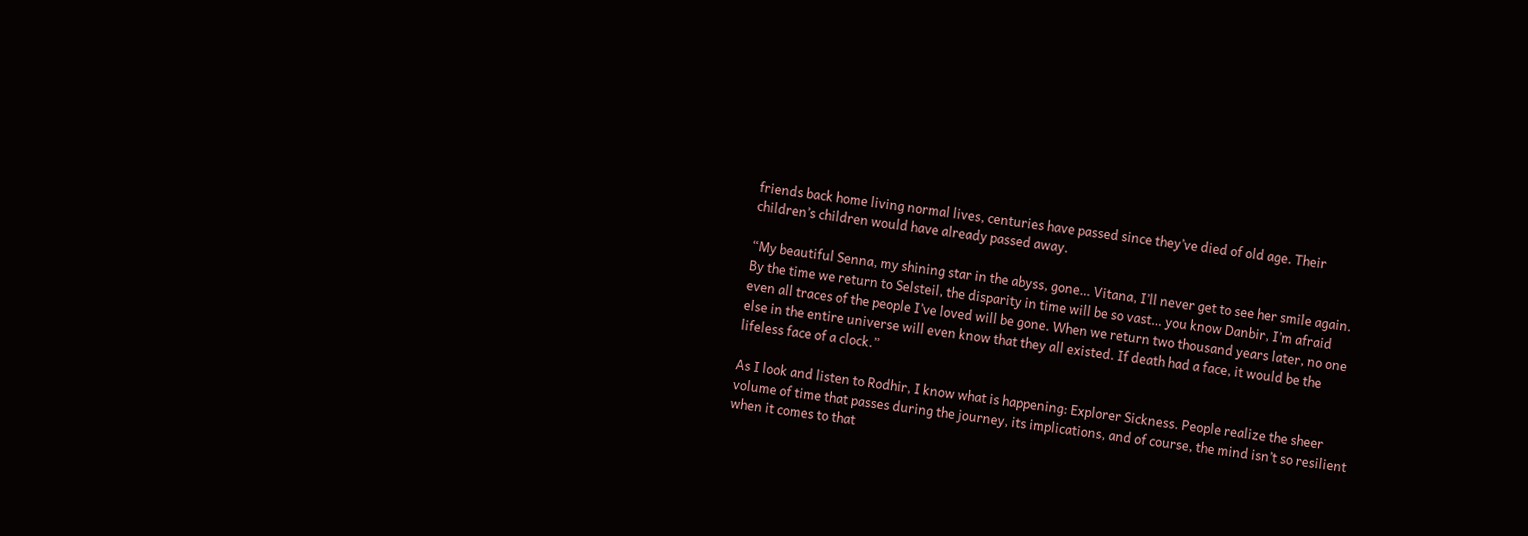friends back home living normal lives, centuries have passed since they’ve died of old age. Their children’s children would have already passed away.

“My beautiful Senna, my shining star in the abyss, gone… Vitana, I’ll never get to see her smile again. By the time we return to Selsteil, the disparity in time will be so vast… you know Danbir, I’m afraid even all traces of the people I’ve loved will be gone. When we return two thousand years later, no one else in the entire universe will even know that they all existed. If death had a face, it would be the lifeless face of a clock.”

As I look and listen to Rodhir, I know what is happening: Explorer Sickness. People realize the sheer volume of time that passes during the journey, its implications, and of course, the mind isn’t so resilient when it comes to that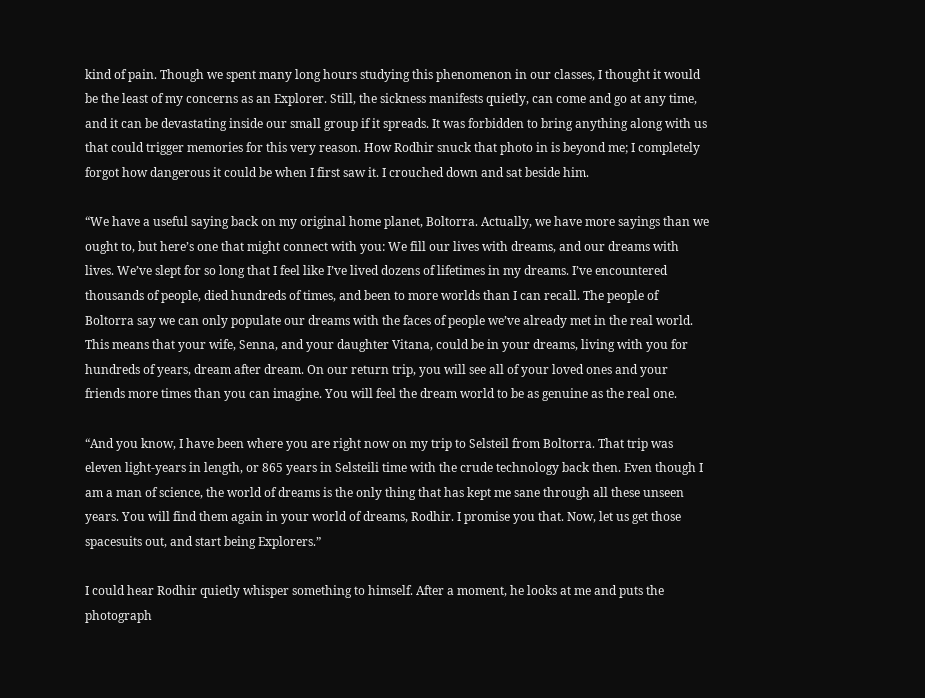kind of pain. Though we spent many long hours studying this phenomenon in our classes, I thought it would be the least of my concerns as an Explorer. Still, the sickness manifests quietly, can come and go at any time, and it can be devastating inside our small group if it spreads. It was forbidden to bring anything along with us that could trigger memories for this very reason. How Rodhir snuck that photo in is beyond me; I completely forgot how dangerous it could be when I first saw it. I crouched down and sat beside him.

“We have a useful saying back on my original home planet, Boltorra. Actually, we have more sayings than we ought to, but here’s one that might connect with you: We fill our lives with dreams, and our dreams with lives. We’ve slept for so long that I feel like I’ve lived dozens of lifetimes in my dreams. I’ve encountered thousands of people, died hundreds of times, and been to more worlds than I can recall. The people of Boltorra say we can only populate our dreams with the faces of people we’ve already met in the real world. This means that your wife, Senna, and your daughter Vitana, could be in your dreams, living with you for hundreds of years, dream after dream. On our return trip, you will see all of your loved ones and your friends more times than you can imagine. You will feel the dream world to be as genuine as the real one.

“And you know, I have been where you are right now on my trip to Selsteil from Boltorra. That trip was eleven light-years in length, or 865 years in Selsteili time with the crude technology back then. Even though I am a man of science, the world of dreams is the only thing that has kept me sane through all these unseen years. You will find them again in your world of dreams, Rodhir. I promise you that. Now, let us get those spacesuits out, and start being Explorers.”

I could hear Rodhir quietly whisper something to himself. After a moment, he looks at me and puts the photograph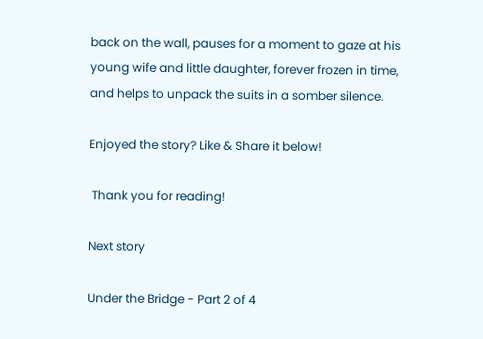back on the wall, pauses for a moment to gaze at his young wife and little daughter, forever frozen in time, and helps to unpack the suits in a somber silence.

Enjoyed the story? Like & Share it below!

 Thank you for reading!

Next story

Under the Bridge - Part 2 of 4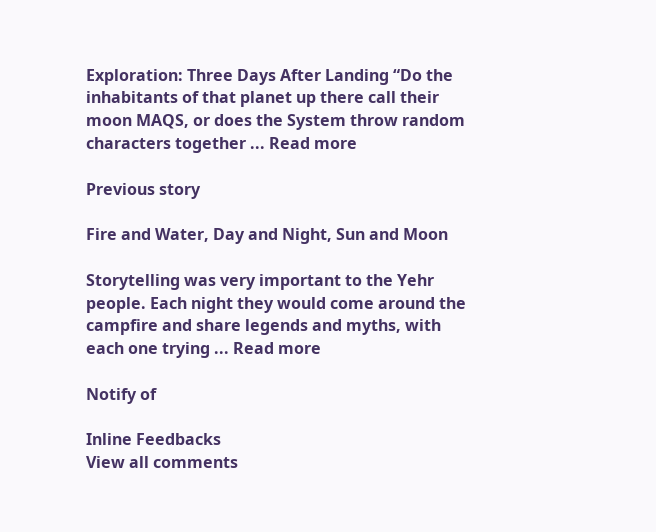Exploration: Three Days After Landing “Do the inhabitants of that planet up there call their moon MAQS, or does the System throw random characters together ... Read more

Previous story

Fire and Water, Day and Night, Sun and Moon

Storytelling was very important to the Yehr people. Each night they would come around the campfire and share legends and myths, with each one trying ... Read more

Notify of

Inline Feedbacks
View all comments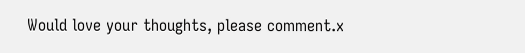Would love your thoughts, please comment.x